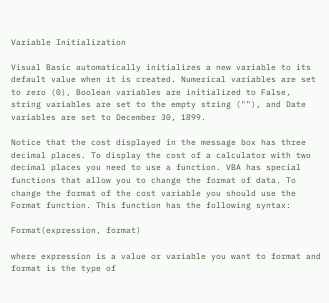Variable Initialization

Visual Basic automatically initializes a new variable to its default value when it is created. Numerical variables are set to zero (0), Boolean variables are initialized to False, string variables are set to the empty string (""), and Date variables are set to December 30, 1899.

Notice that the cost displayed in the message box has three decimal places. To display the cost of a calculator with two decimal places you need to use a function. VBA has special functions that allow you to change the format of data. To change the format of the cost variable you should use the Format function. This function has the following syntax:

Format(expression, format)

where expression is a value or variable you want to format and format is the type of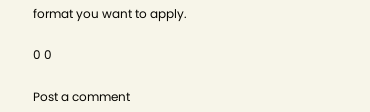format you want to apply.

0 0

Post a comment